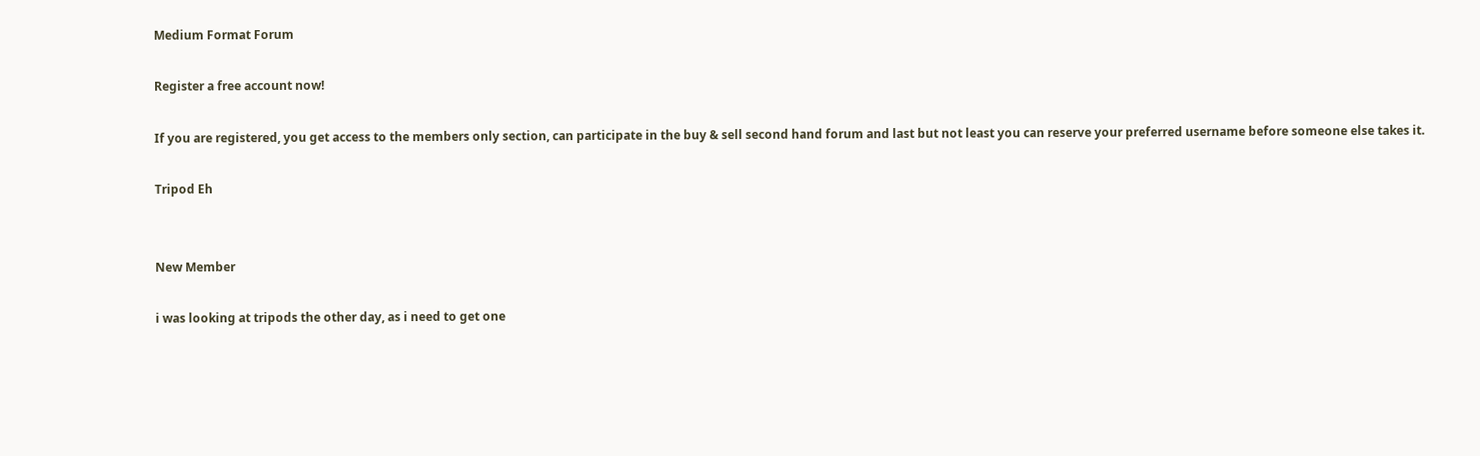Medium Format Forum

Register a free account now!

If you are registered, you get access to the members only section, can participate in the buy & sell second hand forum and last but not least you can reserve your preferred username before someone else takes it.

Tripod Eh


New Member

i was looking at tripods the other day, as i need to get one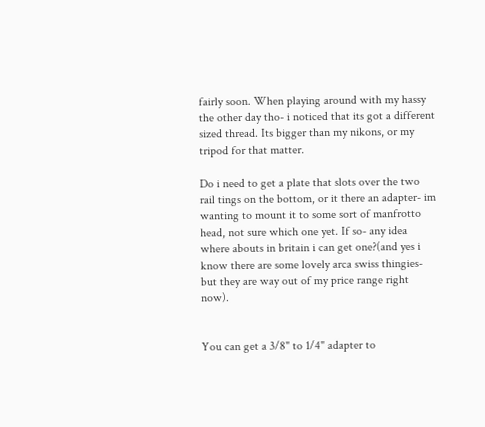fairly soon. When playing around with my hassy the other day tho- i noticed that its got a different sized thread. Its bigger than my nikons, or my tripod for that matter.

Do i need to get a plate that slots over the two rail tings on the bottom, or it there an adapter- im wanting to mount it to some sort of manfrotto head, not sure which one yet. If so- any idea where abouts in britain i can get one?(and yes i know there are some lovely arca swiss thingies- but they are way out of my price range right now).


You can get a 3/8" to 1/4" adapter to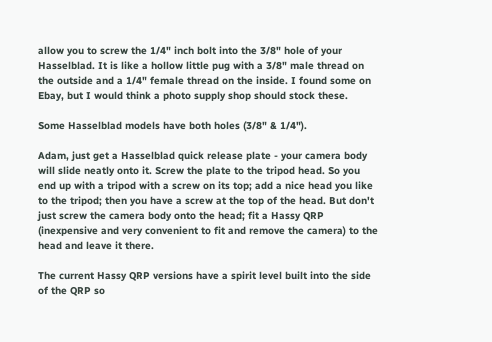allow you to screw the 1/4" inch bolt into the 3/8" hole of your Hasselblad. It is like a hollow little pug with a 3/8" male thread on the outside and a 1/4" female thread on the inside. I found some on Ebay, but I would think a photo supply shop should stock these.

Some Hasselblad models have both holes (3/8" & 1/4").

Adam, just get a Hasselblad quick release plate - your camera body will slide neatly onto it. Screw the plate to the tripod head. So you end up with a tripod with a screw on its top; add a nice head you like to the tripod; then you have a screw at the top of the head. But don't just screw the camera body onto the head; fit a Hassy QRP (inexpensive and very convenient to fit and remove the camera) to the head and leave it there.

The current Hassy QRP versions have a spirit level built into the side of the QRP so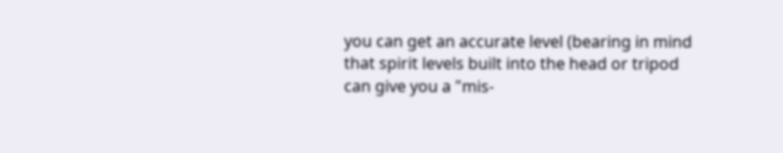you can get an accurate level (bearing in mind that spirit levels built into the head or tripod can give you a "mis-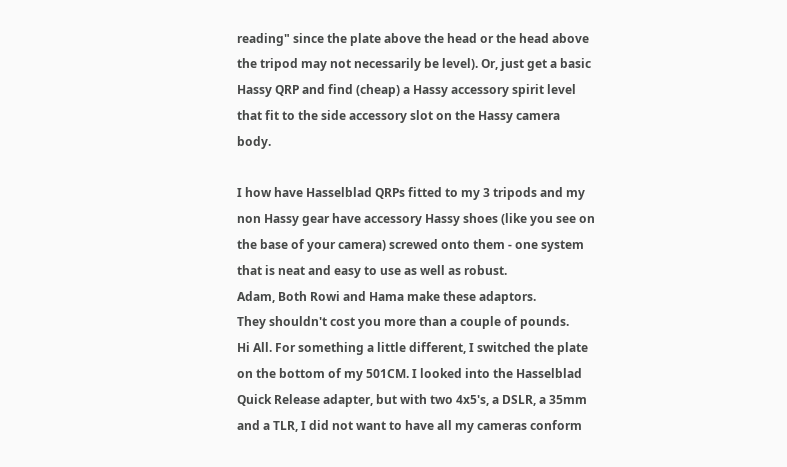reading" since the plate above the head or the head above the tripod may not necessarily be level). Or, just get a basic Hassy QRP and find (cheap) a Hassy accessory spirit level that fit to the side accessory slot on the Hassy camera body.

I how have Hasselblad QRPs fitted to my 3 tripods and my non Hassy gear have accessory Hassy shoes (like you see on the base of your camera) screwed onto them - one system that is neat and easy to use as well as robust.
Adam, Both Rowi and Hama make these adaptors.
They shouldn't cost you more than a couple of pounds.
Hi All. For something a little different, I switched the plate on the bottom of my 501CM. I looked into the Hasselblad Quick Release adapter, but with two 4x5's, a DSLR, a 35mm and a TLR, I did not want to have all my cameras conform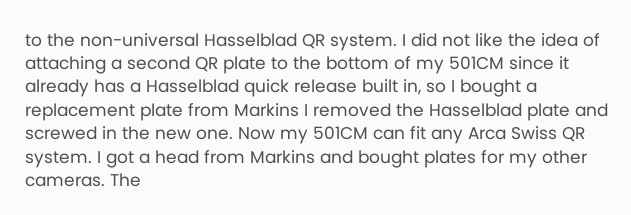to the non-universal Hasselblad QR system. I did not like the idea of attaching a second QR plate to the bottom of my 501CM since it already has a Hasselblad quick release built in, so I bought a replacement plate from Markins I removed the Hasselblad plate and screwed in the new one. Now my 501CM can fit any Arca Swiss QR system. I got a head from Markins and bought plates for my other cameras. The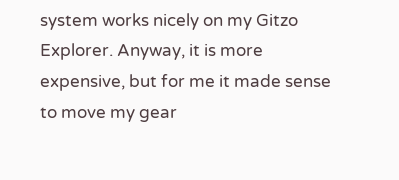system works nicely on my Gitzo Explorer. Anyway, it is more expensive, but for me it made sense to move my gear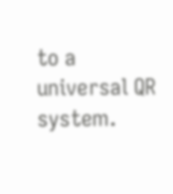to a universal QR system.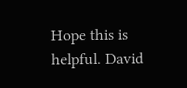Hope this is helpful. David